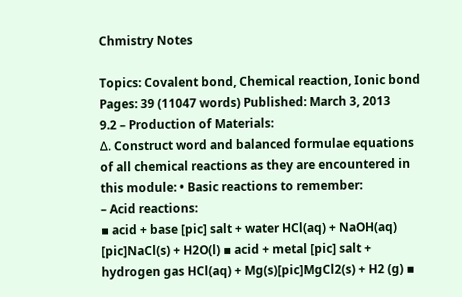Chmistry Notes

Topics: Covalent bond, Chemical reaction, Ionic bond Pages: 39 (11047 words) Published: March 3, 2013
9.2 – Production of Materials:
Δ. Construct word and balanced formulae equations of all chemical reactions as they are encountered in this module: • Basic reactions to remember:
– Acid reactions:
▪ acid + base [pic] salt + water HCl(aq) + NaOH(aq) [pic]NaCl(s) + H2O(l) ▪ acid + metal [pic] salt + hydrogen gas HCl(aq) + Mg(s)[pic]MgCl2(s) + H2 (g) ▪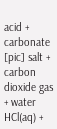acid + carbonate [pic] salt + carbon dioxide gas + water HCl(aq) +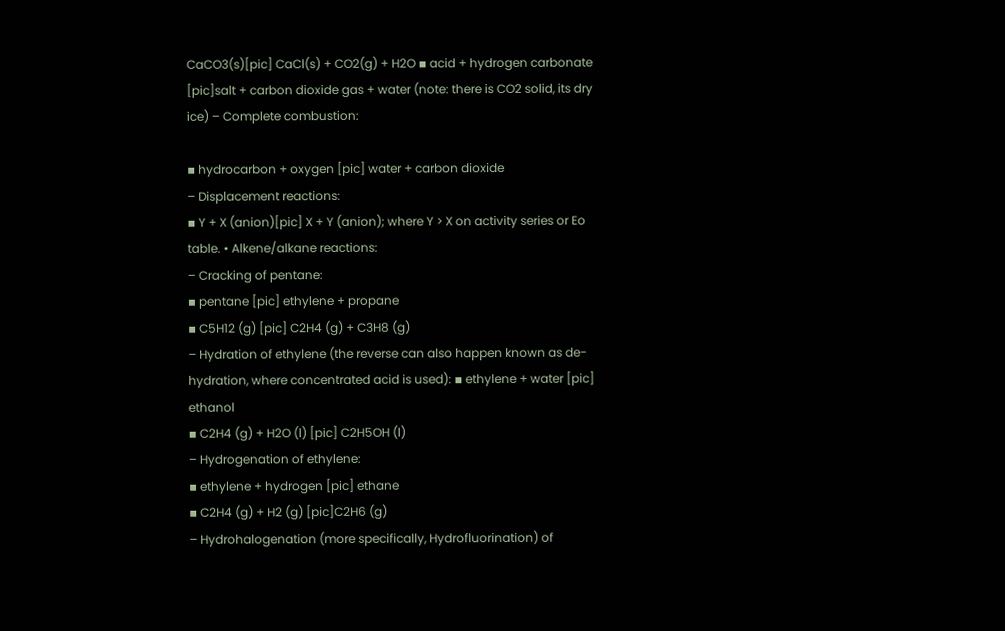CaCO3(s)[pic] CaCl(s) + CO2(g) + H2O ▪ acid + hydrogen carbonate [pic]salt + carbon dioxide gas + water (note: there is CO2 solid, its dry ice) – Complete combustion:

▪ hydrocarbon + oxygen [pic] water + carbon dioxide
– Displacement reactions:
▪ Y + X (anion)[pic] X + Y (anion); where Y > X on activity series or Eo table. • Alkene/alkane reactions:
– Cracking of pentane:
▪ pentane [pic] ethylene + propane
▪ C5H12 (g) [pic] C2H4 (g) + C3H8 (g)
– Hydration of ethylene (the reverse can also happen known as de-hydration, where concentrated acid is used): ▪ ethylene + water [pic] ethanol
▪ C2H4 (g) + H2O (l) [pic] C2H5OH (l)
– Hydrogenation of ethylene:
▪ ethylene + hydrogen [pic] ethane
▪ C2H4 (g) + H2 (g) [pic]C2H6 (g)
– Hydrohalogenation (more specifically, Hydrofluorination) of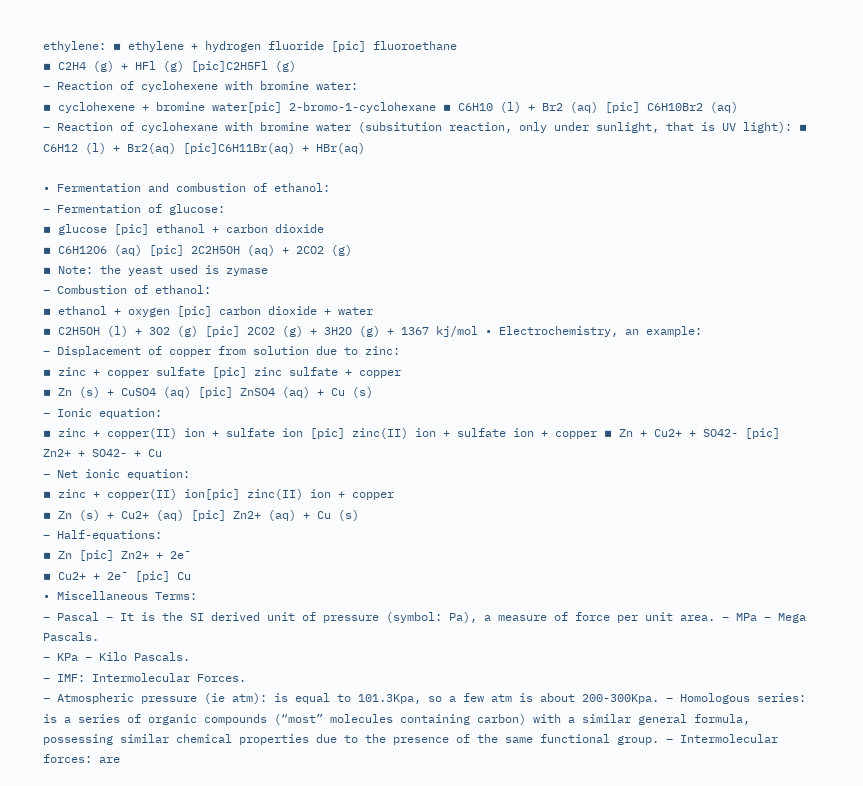ethylene: ▪ ethylene + hydrogen fluoride [pic] fluoroethane
▪ C2H4 (g) + HFl (g) [pic]C2H5Fl (g)
– Reaction of cyclohexene with bromine water:
▪ cyclohexene + bromine water[pic] 2-bromo-1-cyclohexane ▪ C6H10 (l) + Br2 (aq) [pic] C6H10Br2 (aq)
– Reaction of cyclohexane with bromine water (subsitution reaction, only under sunlight, that is UV light): ▪ C6H12 (l) + Br2(aq) [pic]C6H11Br(aq) + HBr(aq)

• Fermentation and combustion of ethanol:
– Fermentation of glucose:
▪ glucose [pic] ethanol + carbon dioxide
▪ C6H12O6 (aq) [pic] 2C2H5OH (aq) + 2CO2 (g)
▪ Note: the yeast used is zymase
– Combustion of ethanol:
▪ ethanol + oxygen [pic] carbon dioxide + water
▪ C2H5OH (l) + 3O2 (g) [pic] 2CO2 (g) + 3H2O (g) + 1367 kj/mol • Electrochemistry, an example:
– Displacement of copper from solution due to zinc:
▪ zinc + copper sulfate [pic] zinc sulfate + copper
▪ Zn (s) + CuSO4 (aq) [pic] ZnSO4 (aq) + Cu (s)
– Ionic equation:
▪ zinc + copper(II) ion + sulfate ion [pic] zinc(II) ion + sulfate ion + copper ▪ Zn + Cu2+ + SO42- [pic] Zn2+ + SO42- + Cu
– Net ionic equation:
▪ zinc + copper(II) ion[pic] zinc(II) ion + copper
▪ Zn (s) + Cu2+ (aq) [pic] Zn2+ (aq) + Cu (s)
– Half-equations:
▪ Zn [pic] Zn2+ + 2e¯
▪ Cu2+ + 2e¯ [pic] Cu
• Miscellaneous Terms:
– Pascal – It is the SI derived unit of pressure (symbol: Pa), a measure of force per unit area. – MPa – Mega Pascals.
– KPa – Kilo Pascals.
– IMF: Intermolecular Forces.
– Atmospheric pressure (ie atm): is equal to 101.3Kpa, so a few atm is about 200-300Kpa. – Homologous series: is a series of organic compounds (“most” molecules containing carbon) with a similar general formula, possessing similar chemical properties due to the presence of the same functional group. – Intermolecular forces: are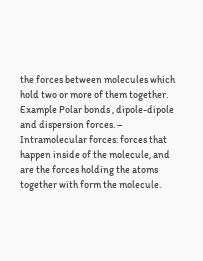the forces between molecules which hold two or more of them together. Example Polar bonds , dipole-dipole and dispersion forces. – Intramolecular forces: forces that happen inside of the molecule, and are the forces holding the atoms together with form the molecule.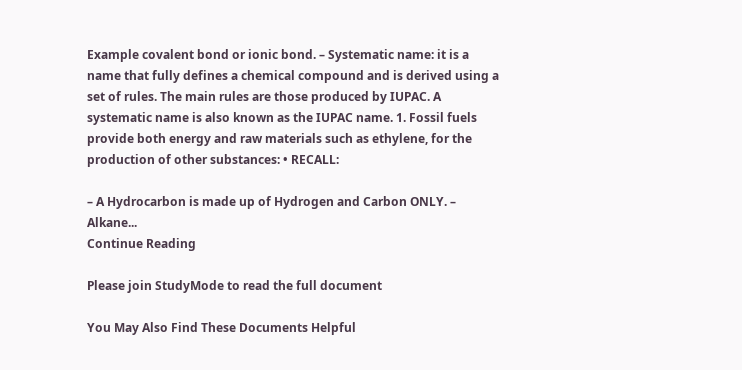Example covalent bond or ionic bond. – Systematic name: it is a name that fully defines a chemical compound and is derived using a set of rules. The main rules are those produced by IUPAC. A systematic name is also known as the IUPAC name. 1. Fossil fuels provide both energy and raw materials such as ethylene, for the production of other substances: • RECALL:

– A Hydrocarbon is made up of Hydrogen and Carbon ONLY. – Alkane...
Continue Reading

Please join StudyMode to read the full document

You May Also Find These Documents Helpful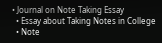• Journal on Note Taking Essay
  • Essay about Taking Notes in College
  • Note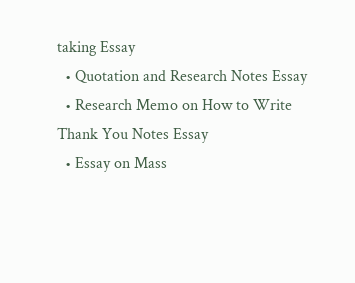taking Essay
  • Quotation and Research Notes Essay
  • Research Memo on How to Write Thank You Notes Essay
  • Essay on Mass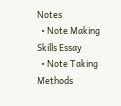Notes
  • Note Making Skills Essay
  • Note Taking Methods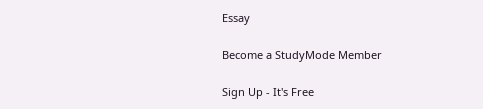Essay

Become a StudyMode Member

Sign Up - It's Free